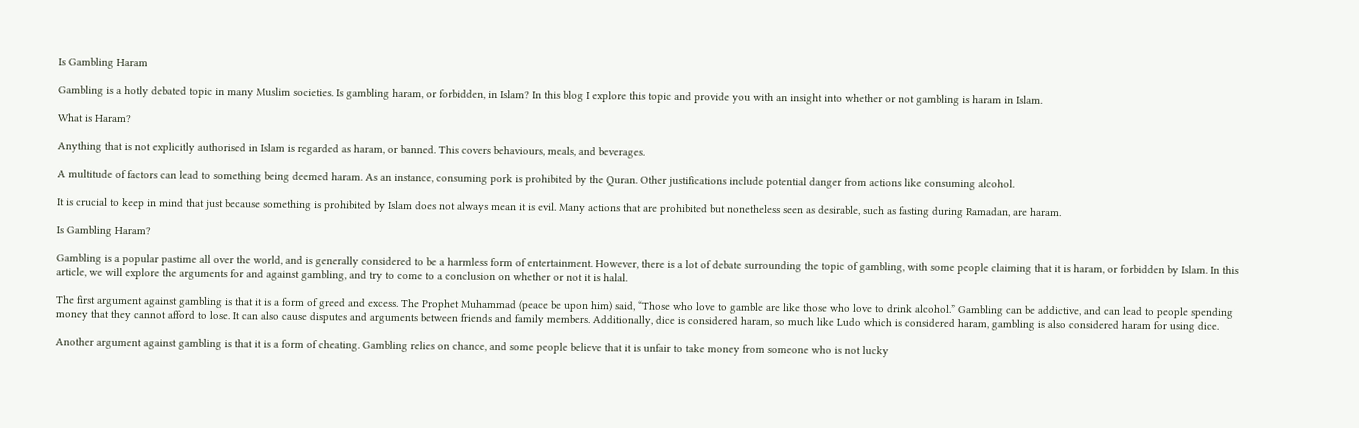Is Gambling Haram

Gambling is a hotly debated topic in many Muslim societies. Is gambling haram, or forbidden, in Islam? In this blog I explore this topic and provide you with an insight into whether or not gambling is haram in Islam.

What is Haram?

Anything that is not explicitly authorised in Islam is regarded as haram, or banned. This covers behaviours, meals, and beverages.

A multitude of factors can lead to something being deemed haram. As an instance, consuming pork is prohibited by the Quran. Other justifications include potential danger from actions like consuming alcohol.

It is crucial to keep in mind that just because something is prohibited by Islam does not always mean it is evil. Many actions that are prohibited but nonetheless seen as desirable, such as fasting during Ramadan, are haram.

Is Gambling Haram?

Gambling is a popular pastime all over the world, and is generally considered to be a harmless form of entertainment. However, there is a lot of debate surrounding the topic of gambling, with some people claiming that it is haram, or forbidden by Islam. In this article, we will explore the arguments for and against gambling, and try to come to a conclusion on whether or not it is halal.

The first argument against gambling is that it is a form of greed and excess. The Prophet Muhammad (peace be upon him) said, “Those who love to gamble are like those who love to drink alcohol.” Gambling can be addictive, and can lead to people spending money that they cannot afford to lose. It can also cause disputes and arguments between friends and family members. Additionally, dice is considered haram, so much like Ludo which is considered haram, gambling is also considered haram for using dice.

Another argument against gambling is that it is a form of cheating. Gambling relies on chance, and some people believe that it is unfair to take money from someone who is not lucky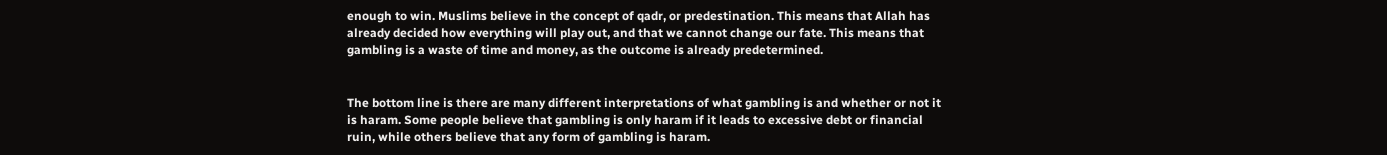enough to win. Muslims believe in the concept of qadr, or predestination. This means that Allah has already decided how everything will play out, and that we cannot change our fate. This means that gambling is a waste of time and money, as the outcome is already predetermined.


The bottom line is there are many different interpretations of what gambling is and whether or not it is haram. Some people believe that gambling is only haram if it leads to excessive debt or financial ruin, while others believe that any form of gambling is haram.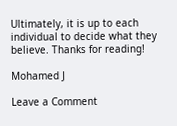Ultimately, it is up to each individual to decide what they believe. Thanks for reading!

Mohamed J

Leave a Comment